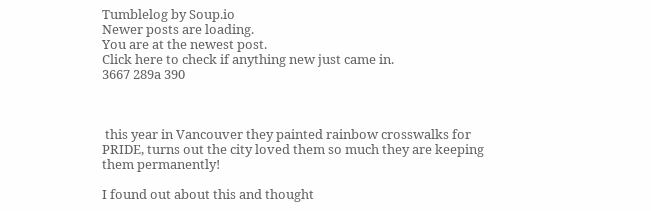Tumblelog by Soup.io
Newer posts are loading.
You are at the newest post.
Click here to check if anything new just came in.
3667 289a 390



 this year in Vancouver they painted rainbow crosswalks for PRIDE, turns out the city loved them so much they are keeping them permanently!

I found out about this and thought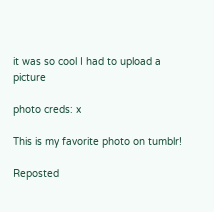it was so cool I had to upload a picture

photo creds: x

This is my favorite photo on tumblr!

Reposted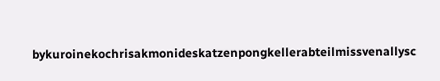bykuroinekochrisakmonideskatzenpongkellerabteilmissvenallysc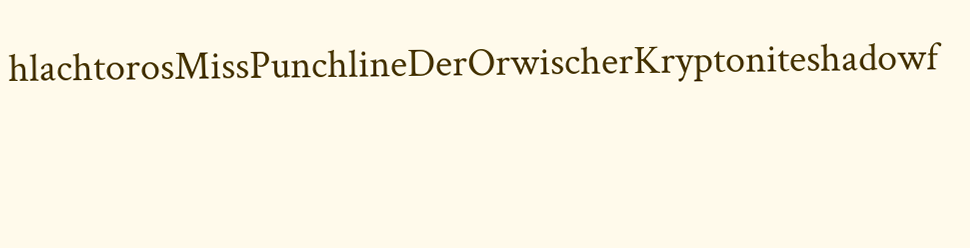hlachtorosMissPunchlineDerOrwischerKryptoniteshadowf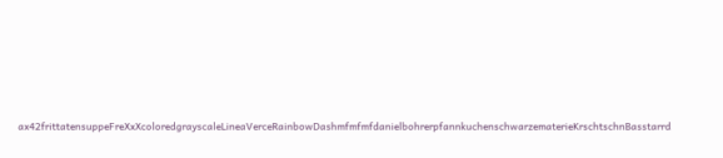ax42frittatensuppeFreXxXcoloredgrayscaleLineaVerceRainbowDashmfmfmfdanielbohrerpfannkuchenschwarzematerieKrschtschnBasstarrd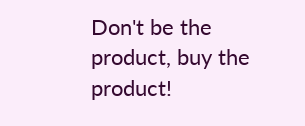Don't be the product, buy the product!